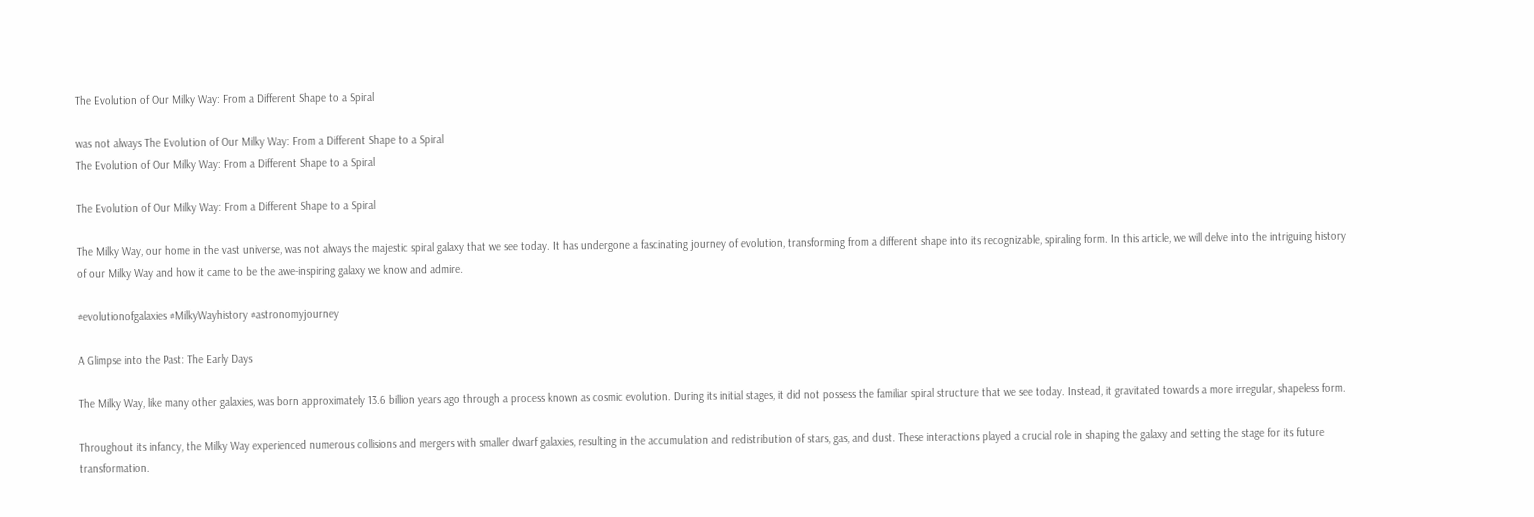The Evolution of Our Milky Way: From a Different Shape to a Spiral

was not always The Evolution of Our Milky Way: From a Different Shape to a Spiral
The Evolution of Our Milky Way: From a Different Shape to a Spiral

The Evolution of Our Milky Way: From a Different Shape to a Spiral

The Milky Way, our home in the vast universe, was not always the majestic spiral galaxy that we see today. It has undergone a fascinating journey of evolution, transforming from a different shape into its recognizable, spiraling form. In this article, we will delve into the intriguing history of our Milky Way and how it came to be the awe-inspiring galaxy we know and admire.

#evolutionofgalaxies #MilkyWayhistory #astronomyjourney

A Glimpse into the Past: The Early Days

The Milky Way, like many other galaxies, was born approximately 13.6 billion years ago through a process known as cosmic evolution. During its initial stages, it did not possess the familiar spiral structure that we see today. Instead, it gravitated towards a more irregular, shapeless form.

Throughout its infancy, the Milky Way experienced numerous collisions and mergers with smaller dwarf galaxies, resulting in the accumulation and redistribution of stars, gas, and dust. These interactions played a crucial role in shaping the galaxy and setting the stage for its future transformation.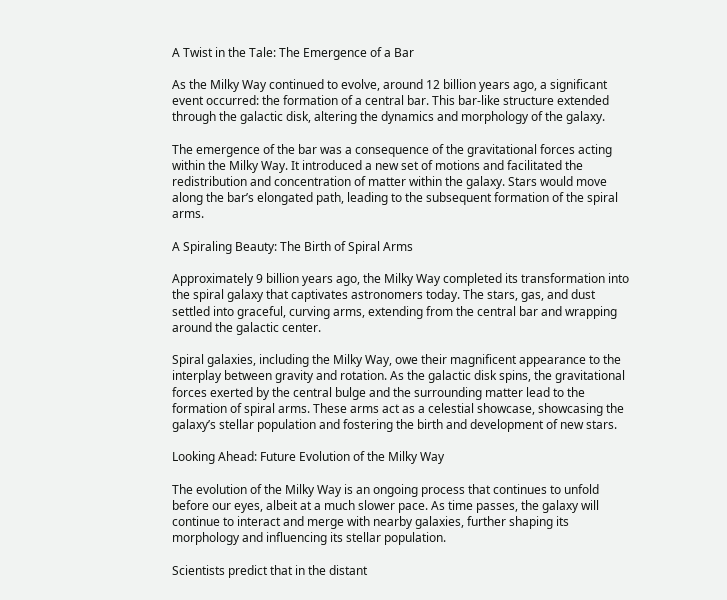A Twist in the Tale: The Emergence of a Bar

As the Milky Way continued to evolve, around 12 billion years ago, a significant event occurred: the formation of a central bar. This bar-like structure extended through the galactic disk, altering the dynamics and morphology of the galaxy.

The emergence of the bar was a consequence of the gravitational forces acting within the Milky Way. It introduced a new set of motions and facilitated the redistribution and concentration of matter within the galaxy. Stars would move along the bar’s elongated path, leading to the subsequent formation of the spiral arms.

A Spiraling Beauty: The Birth of Spiral Arms

Approximately 9 billion years ago, the Milky Way completed its transformation into the spiral galaxy that captivates astronomers today. The stars, gas, and dust settled into graceful, curving arms, extending from the central bar and wrapping around the galactic center.

Spiral galaxies, including the Milky Way, owe their magnificent appearance to the interplay between gravity and rotation. As the galactic disk spins, the gravitational forces exerted by the central bulge and the surrounding matter lead to the formation of spiral arms. These arms act as a celestial showcase, showcasing the galaxy’s stellar population and fostering the birth and development of new stars.

Looking Ahead: Future Evolution of the Milky Way

The evolution of the Milky Way is an ongoing process that continues to unfold before our eyes, albeit at a much slower pace. As time passes, the galaxy will continue to interact and merge with nearby galaxies, further shaping its morphology and influencing its stellar population.

Scientists predict that in the distant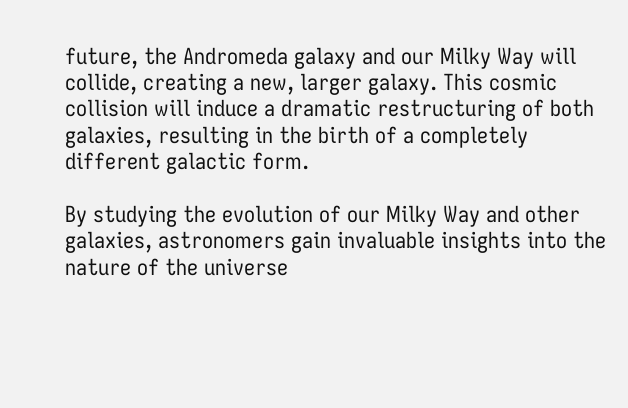future, the Andromeda galaxy and our Milky Way will collide, creating a new, larger galaxy. This cosmic collision will induce a dramatic restructuring of both galaxies, resulting in the birth of a completely different galactic form.

By studying the evolution of our Milky Way and other galaxies, astronomers gain invaluable insights into the nature of the universe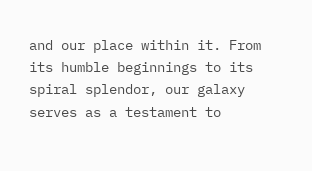and our place within it. From its humble beginnings to its spiral splendor, our galaxy serves as a testament to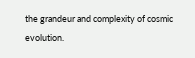the grandeur and complexity of cosmic evolution.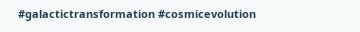#galactictransformation #cosmicevolution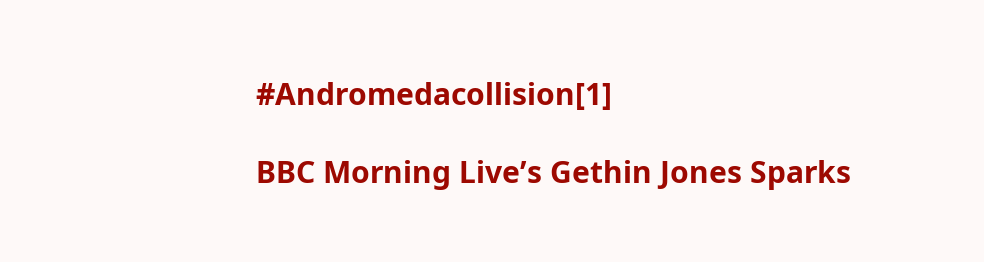#Andromedacollision[1]

BBC Morning Live’s Gethin Jones Sparks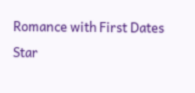Romance with First Dates Star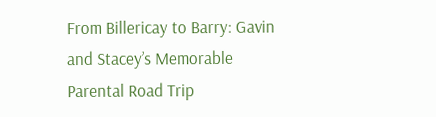From Billericay to Barry: Gavin and Stacey’s Memorable Parental Road Trip